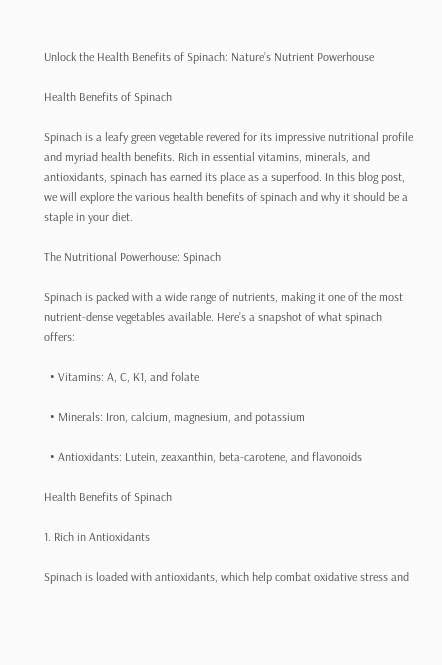Unlock the Health Benefits of Spinach: Nature’s Nutrient Powerhouse

Health Benefits of Spinach

Spinach is a leafy green vegetable revered for its impressive nutritional profile and myriad health benefits. Rich in essential vitamins, minerals, and antioxidants, spinach has earned its place as a superfood. In this blog post, we will explore the various health benefits of spinach and why it should be a staple in your diet.

The Nutritional Powerhouse: Spinach

Spinach is packed with a wide range of nutrients, making it one of the most nutrient-dense vegetables available. Here’s a snapshot of what spinach offers:

  • Vitamins: A, C, K1, and folate

  • Minerals: Iron, calcium, magnesium, and potassium

  • Antioxidants: Lutein, zeaxanthin, beta-carotene, and flavonoids

Health Benefits of Spinach

1. Rich in Antioxidants

Spinach is loaded with antioxidants, which help combat oxidative stress and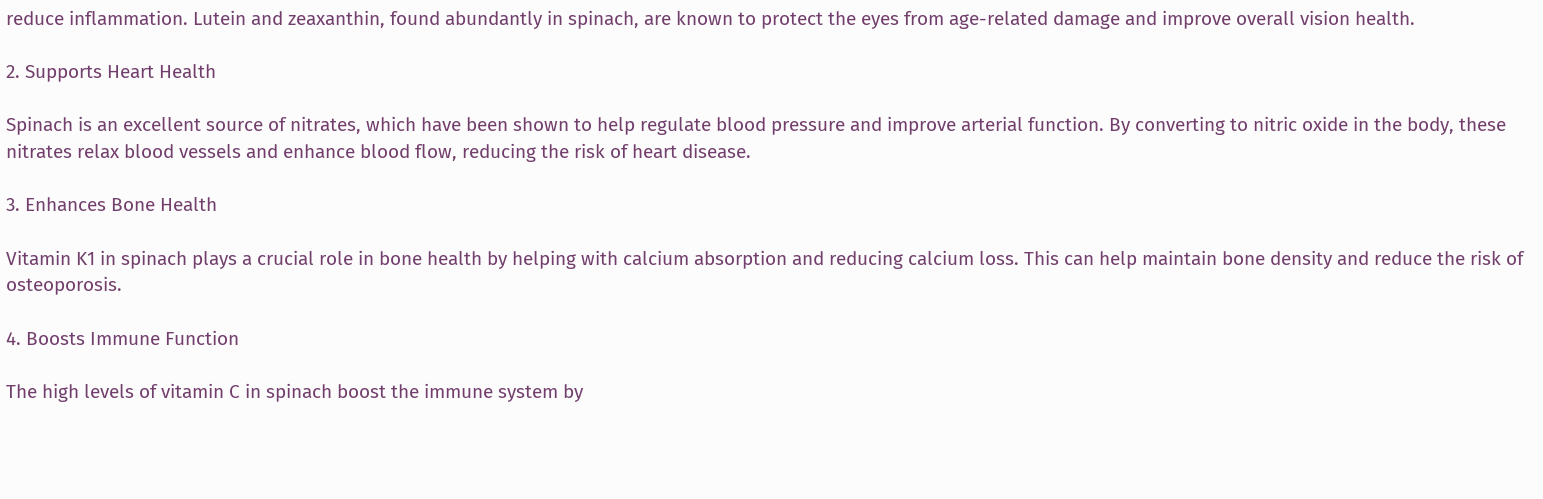reduce inflammation. Lutein and zeaxanthin, found abundantly in spinach, are known to protect the eyes from age-related damage and improve overall vision health.

2. Supports Heart Health

Spinach is an excellent source of nitrates, which have been shown to help regulate blood pressure and improve arterial function. By converting to nitric oxide in the body, these nitrates relax blood vessels and enhance blood flow, reducing the risk of heart disease.

3. Enhances Bone Health

Vitamin K1 in spinach plays a crucial role in bone health by helping with calcium absorption and reducing calcium loss. This can help maintain bone density and reduce the risk of osteoporosis.

4. Boosts Immune Function

The high levels of vitamin C in spinach boost the immune system by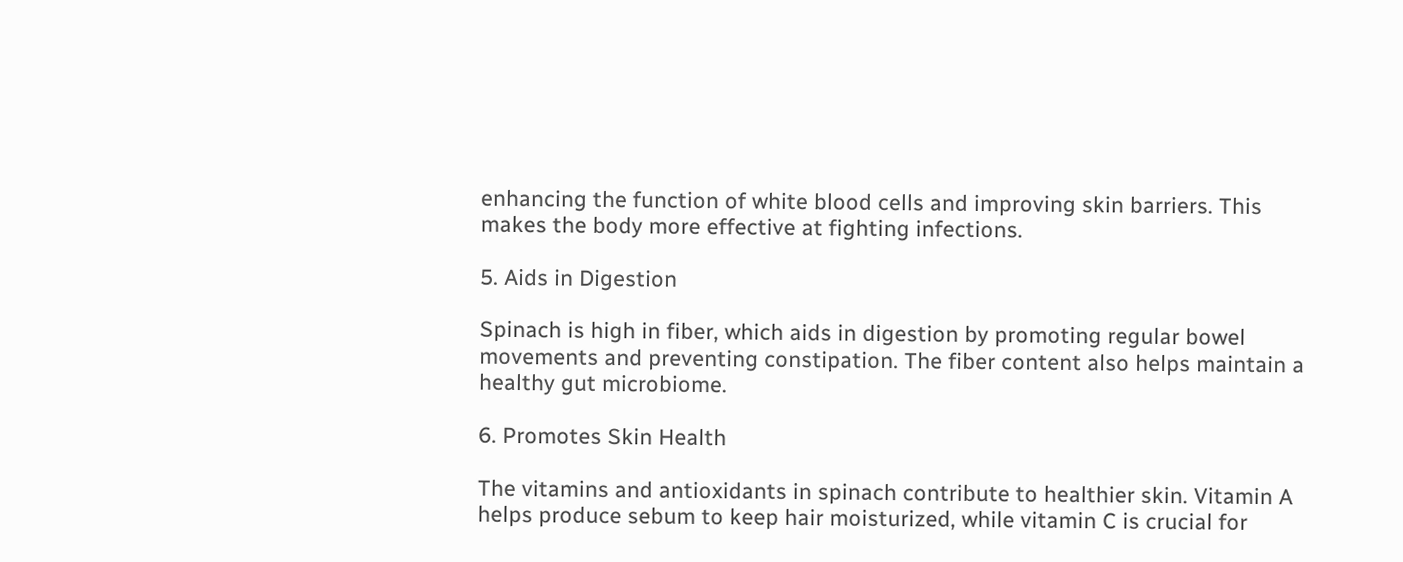enhancing the function of white blood cells and improving skin barriers. This makes the body more effective at fighting infections.

5. Aids in Digestion

Spinach is high in fiber, which aids in digestion by promoting regular bowel movements and preventing constipation. The fiber content also helps maintain a healthy gut microbiome.

6. Promotes Skin Health

The vitamins and antioxidants in spinach contribute to healthier skin. Vitamin A helps produce sebum to keep hair moisturized, while vitamin C is crucial for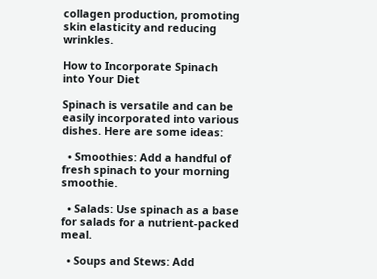collagen production, promoting skin elasticity and reducing wrinkles.

How to Incorporate Spinach into Your Diet

Spinach is versatile and can be easily incorporated into various dishes. Here are some ideas:

  • Smoothies: Add a handful of fresh spinach to your morning smoothie.

  • Salads: Use spinach as a base for salads for a nutrient-packed meal.

  • Soups and Stews: Add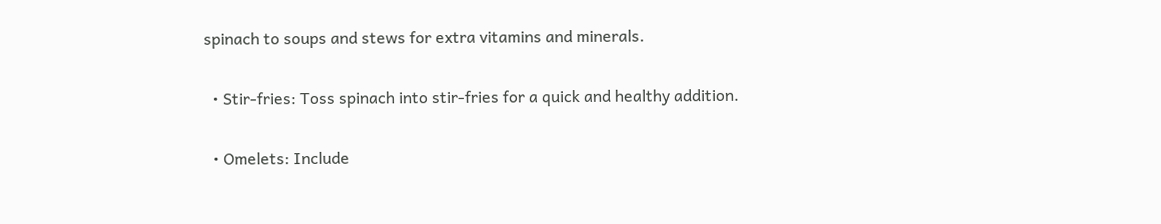spinach to soups and stews for extra vitamins and minerals.

  • Stir-fries: Toss spinach into stir-fries for a quick and healthy addition.

  • Omelets: Include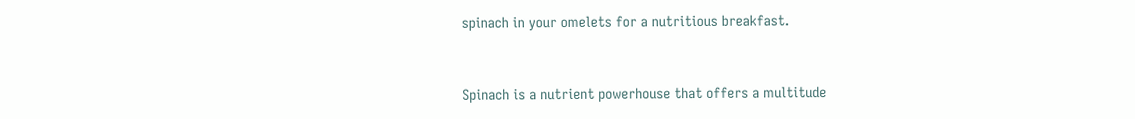spinach in your omelets for a nutritious breakfast.


Spinach is a nutrient powerhouse that offers a multitude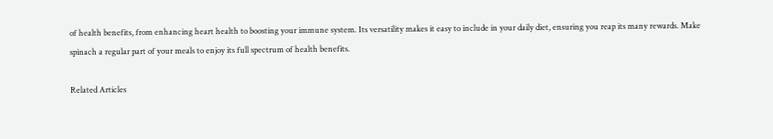of health benefits, from enhancing heart health to boosting your immune system. Its versatility makes it easy to include in your daily diet, ensuring you reap its many rewards. Make spinach a regular part of your meals to enjoy its full spectrum of health benefits.

Related Articles